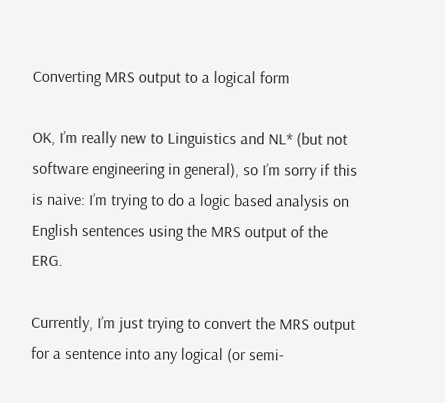Converting MRS output to a logical form

OK, I’m really new to Linguistics and NL* (but not software engineering in general), so I’m sorry if this is naive: I’m trying to do a logic based analysis on English sentences using the MRS output of the ERG.

Currently, I’m just trying to convert the MRS output for a sentence into any logical (or semi-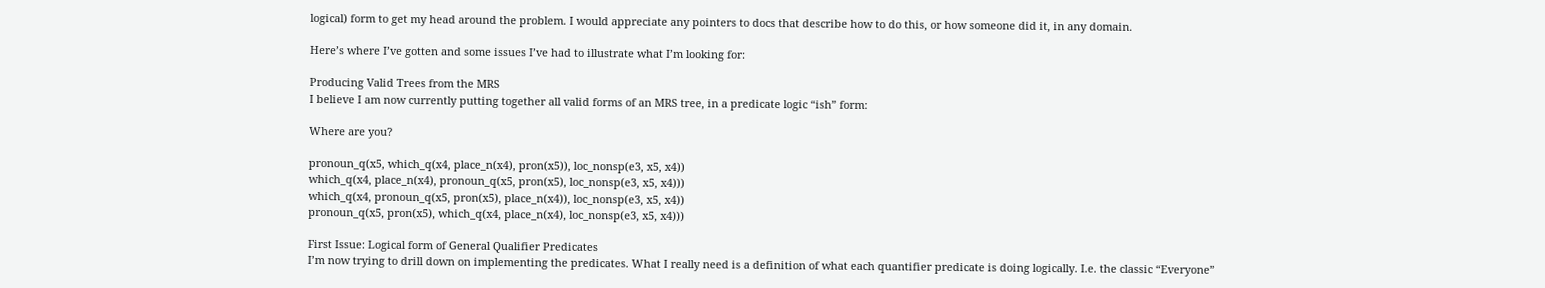logical) form to get my head around the problem. I would appreciate any pointers to docs that describe how to do this, or how someone did it, in any domain.

Here’s where I’ve gotten and some issues I’ve had to illustrate what I’m looking for:

Producing Valid Trees from the MRS
I believe I am now currently putting together all valid forms of an MRS tree, in a predicate logic “ish” form:

Where are you?

pronoun_q(x5, which_q(x4, place_n(x4), pron(x5)), loc_nonsp(e3, x5, x4))
which_q(x4, place_n(x4), pronoun_q(x5, pron(x5), loc_nonsp(e3, x5, x4)))
which_q(x4, pronoun_q(x5, pron(x5), place_n(x4)), loc_nonsp(e3, x5, x4))
pronoun_q(x5, pron(x5), which_q(x4, place_n(x4), loc_nonsp(e3, x5, x4)))

First Issue: Logical form of General Qualifier Predicates
I’m now trying to drill down on implementing the predicates. What I really need is a definition of what each quantifier predicate is doing logically. I.e. the classic “Everyone”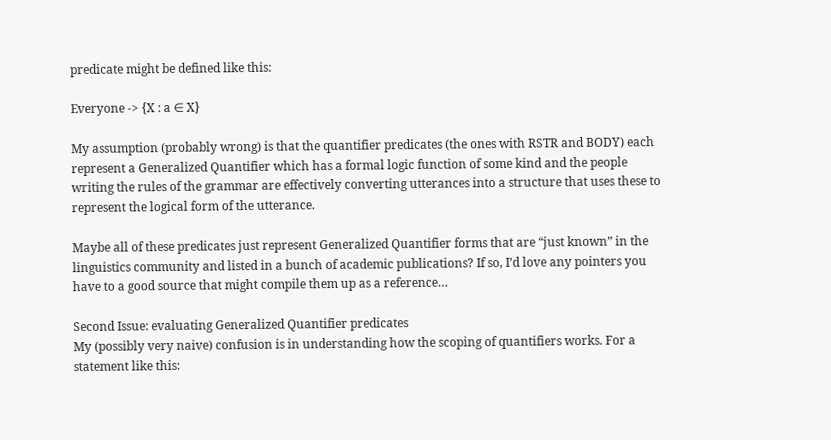predicate might be defined like this:

Everyone -> {X : a ∈ X}

My assumption (probably wrong) is that the quantifier predicates (the ones with RSTR and BODY) each represent a Generalized Quantifier which has a formal logic function of some kind and the people writing the rules of the grammar are effectively converting utterances into a structure that uses these to represent the logical form of the utterance.

Maybe all of these predicates just represent Generalized Quantifier forms that are “just known” in the linguistics community and listed in a bunch of academic publications? If so, I’d love any pointers you have to a good source that might compile them up as a reference…

Second Issue: evaluating Generalized Quantifier predicates
My (possibly very naive) confusion is in understanding how the scoping of quantifiers works. For a statement like this: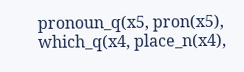pronoun_q(x5, pron(x5), which_q(x4, place_n(x4),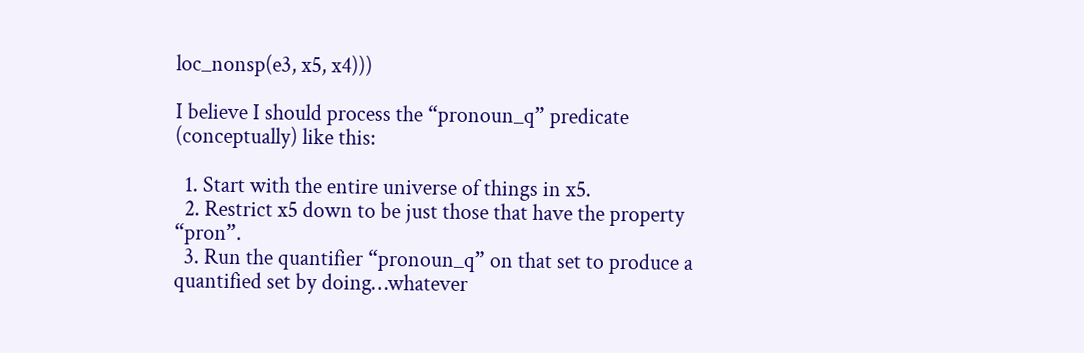loc_nonsp(e3, x5, x4)))

I believe I should process the “pronoun_q” predicate (conceptually) like this:

  1. Start with the entire universe of things in x5.
  2. Restrict x5 down to be just those that have the property “pron”.
  3. Run the quantifier “pronoun_q” on that set to produce a quantified set by doing…whatever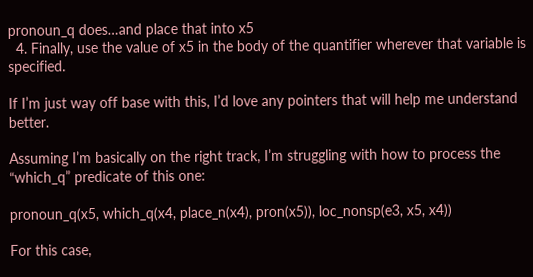pronoun_q does…and place that into x5
  4. Finally, use the value of x5 in the body of the quantifier wherever that variable is specified.

If I’m just way off base with this, I’d love any pointers that will help me understand better.

Assuming I’m basically on the right track, I’m struggling with how to process the “which_q” predicate of this one:

pronoun_q(x5, which_q(x4, place_n(x4), pron(x5)), loc_nonsp(e3, x5, x4))

For this case,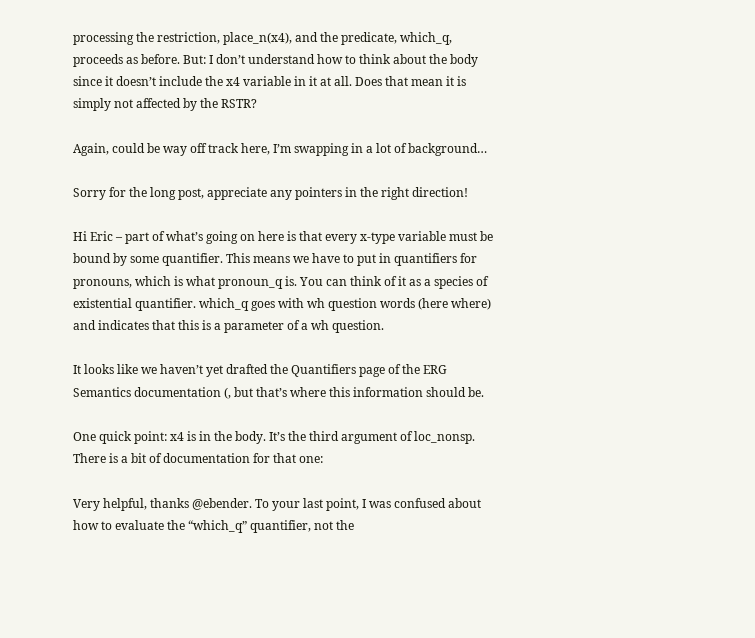processing the restriction, place_n(x4), and the predicate, which_q, proceeds as before. But: I don’t understand how to think about the body since it doesn’t include the x4 variable in it at all. Does that mean it is simply not affected by the RSTR?

Again, could be way off track here, I’m swapping in a lot of background…

Sorry for the long post, appreciate any pointers in the right direction!

Hi Eric – part of what’s going on here is that every x-type variable must be bound by some quantifier. This means we have to put in quantifiers for pronouns, which is what pronoun_q is. You can think of it as a species of existential quantifier. which_q goes with wh question words (here where) and indicates that this is a parameter of a wh question.

It looks like we haven’t yet drafted the Quantifiers page of the ERG Semantics documentation (, but that’s where this information should be.

One quick point: x4 is in the body. It’s the third argument of loc_nonsp. There is a bit of documentation for that one:

Very helpful, thanks @ebender. To your last point, I was confused about how to evaluate the “which_q” quantifier, not the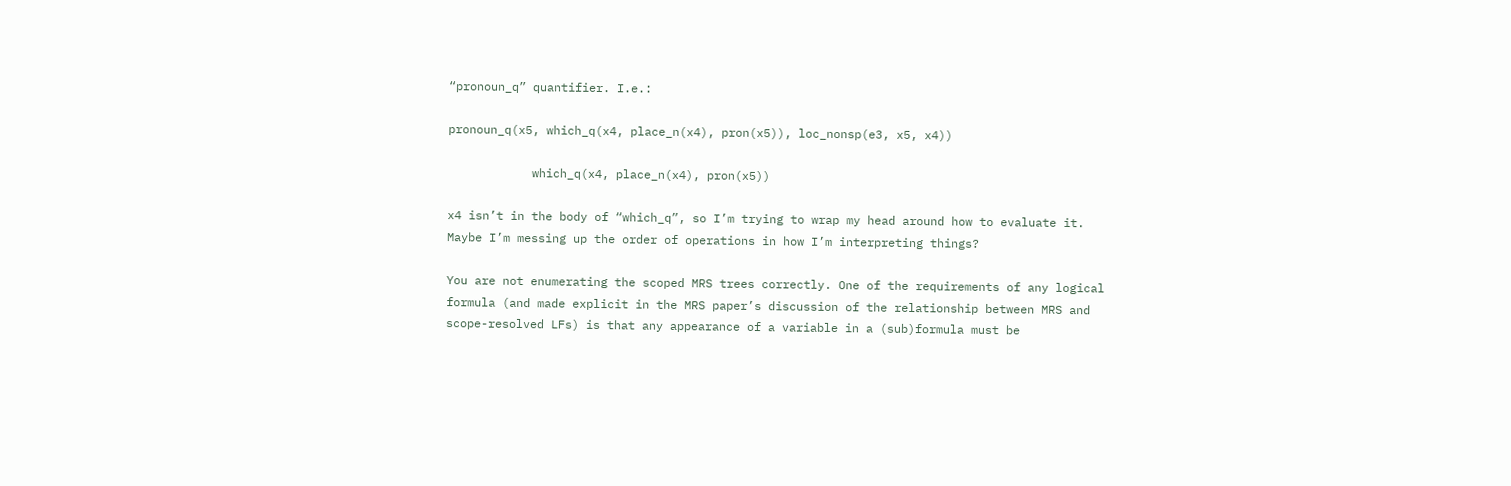“pronoun_q” quantifier. I.e.:

pronoun_q(x5, which_q(x4, place_n(x4), pron(x5)), loc_nonsp(e3, x5, x4))

            which_q(x4, place_n(x4), pron(x5))

x4 isn’t in the body of “which_q”, so I’m trying to wrap my head around how to evaluate it. Maybe I’m messing up the order of operations in how I’m interpreting things?

You are not enumerating the scoped MRS trees correctly. One of the requirements of any logical formula (and made explicit in the MRS paper’s discussion of the relationship between MRS and scope-resolved LFs) is that any appearance of a variable in a (sub)formula must be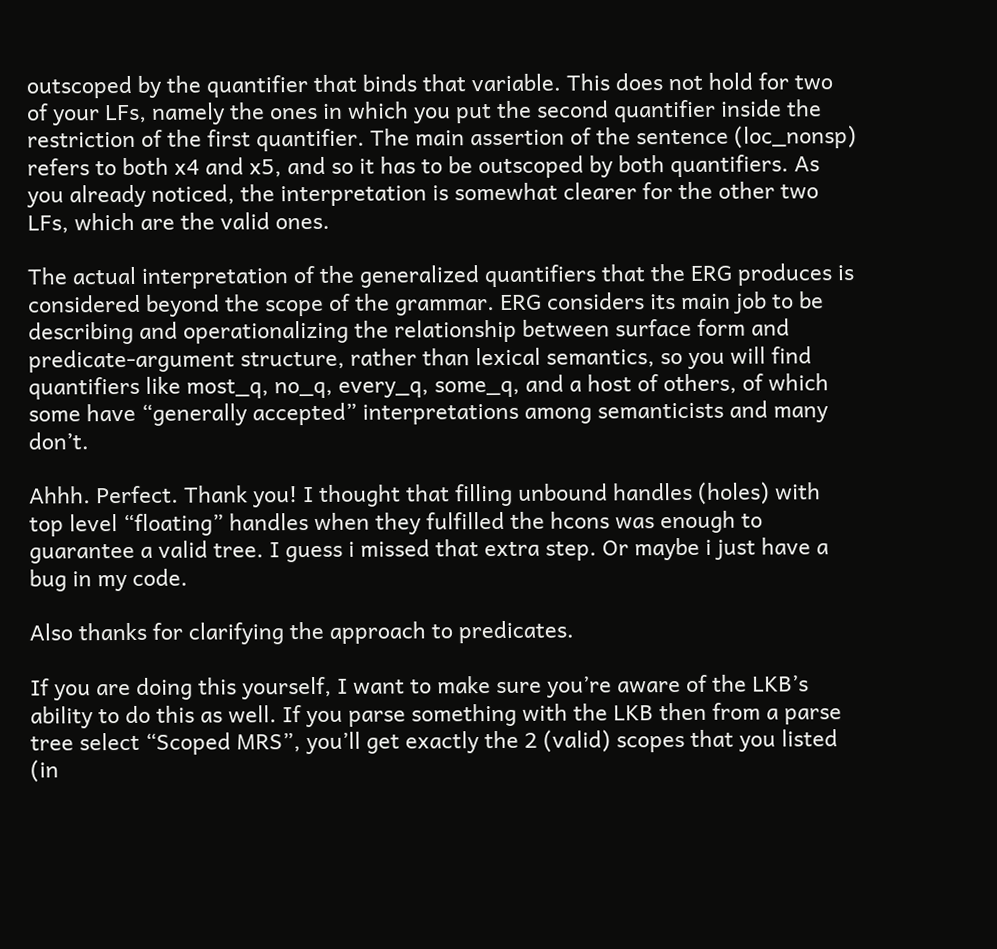outscoped by the quantifier that binds that variable. This does not hold for two of your LFs, namely the ones in which you put the second quantifier inside the restriction of the first quantifier. The main assertion of the sentence (loc_nonsp) refers to both x4 and x5, and so it has to be outscoped by both quantifiers. As you already noticed, the interpretation is somewhat clearer for the other two LFs, which are the valid ones.

The actual interpretation of the generalized quantifiers that the ERG produces is considered beyond the scope of the grammar. ERG considers its main job to be describing and operationalizing the relationship between surface form and predicate-argument structure, rather than lexical semantics, so you will find quantifiers like most_q, no_q, every_q, some_q, and a host of others, of which some have “generally accepted” interpretations among semanticists and many don’t.

Ahhh. Perfect. Thank you! I thought that filling unbound handles (holes) with top level “floating” handles when they fulfilled the hcons was enough to guarantee a valid tree. I guess i missed that extra step. Or maybe i just have a bug in my code.

Also thanks for clarifying the approach to predicates.

If you are doing this yourself, I want to make sure you’re aware of the LKB’s ability to do this as well. If you parse something with the LKB then from a parse tree select “Scoped MRS”, you’ll get exactly the 2 (valid) scopes that you listed (in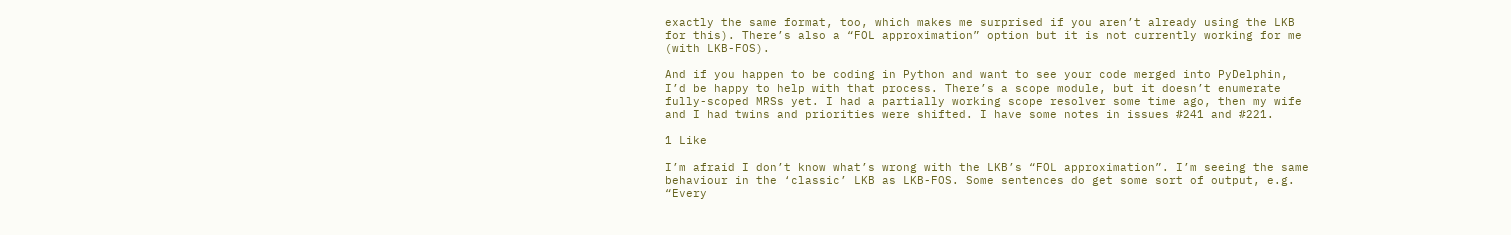exactly the same format, too, which makes me surprised if you aren’t already using the LKB for this). There’s also a “FOL approximation” option but it is not currently working for me (with LKB-FOS).

And if you happen to be coding in Python and want to see your code merged into PyDelphin, I’d be happy to help with that process. There’s a scope module, but it doesn’t enumerate fully-scoped MRSs yet. I had a partially working scope resolver some time ago, then my wife and I had twins and priorities were shifted. I have some notes in issues #241 and #221.

1 Like

I’m afraid I don’t know what’s wrong with the LKB’s “FOL approximation”. I’m seeing the same behaviour in the ‘classic’ LKB as LKB-FOS. Some sentences do get some sort of output, e.g. “Every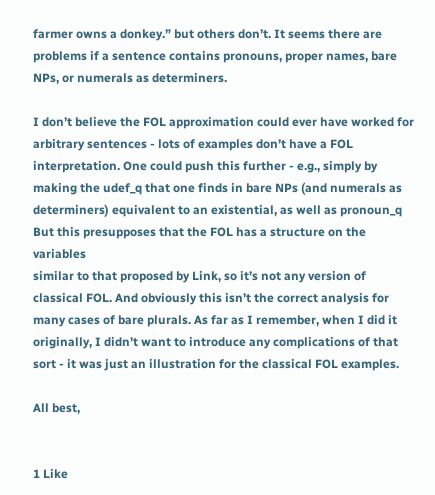farmer owns a donkey.” but others don’t. It seems there are problems if a sentence contains pronouns, proper names, bare NPs, or numerals as determiners.

I don’t believe the FOL approximation could ever have worked for
arbitrary sentences - lots of examples don’t have a FOL
interpretation. One could push this further - e.g., simply by
making the udef_q that one finds in bare NPs (and numerals as
determiners) equivalent to an existential, as well as pronoun_q
But this presupposes that the FOL has a structure on the variables
similar to that proposed by Link, so it’s not any version of
classical FOL. And obviously this isn’t the correct analysis for
many cases of bare plurals. As far as I remember, when I did it
originally, I didn’t want to introduce any complications of that
sort - it was just an illustration for the classical FOL examples.

All best,


1 Like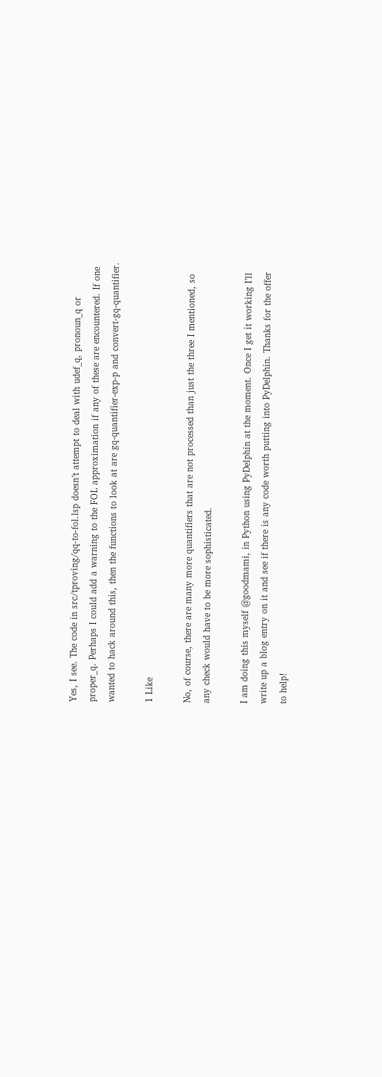Yes, I see. The code in src/tproving/qq-to-fol.lsp doesn’t attempt to deal with udef_q, pronoun_q or proper_q. Perhaps I could add a warning to the FOL approximation if any of these are encountered. If one wanted to hack around this, then the functions to look at are gq-quantifier-exp-p and convert-gq-quantifier.

1 Like

No, of course, there are many more quantifiers that are not processed than just the three I mentioned, so any check would have to be more sophisticated.

I am doing this myself @goodmami, in Python using PyDelphin at the moment. Once I get it working I’ll write up a blog entry on it and see if there is any code worth putting into PyDelphin. Thanks for the offer to help!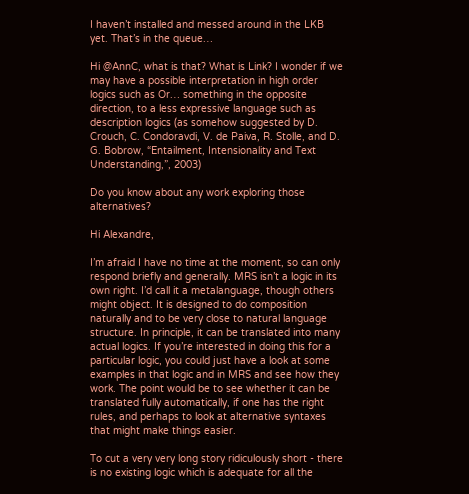I haven’t installed and messed around in the LKB yet. That’s in the queue…

Hi @AnnC, what is that? What is Link? I wonder if we may have a possible interpretation in high order logics such as Or… something in the opposite direction, to a less expressive language such as description logics (as somehow suggested by D. Crouch, C. Condoravdi, V. de Paiva, R. Stolle, and D. G. Bobrow, “Entailment, Intensionality and Text Understanding,”, 2003)

Do you know about any work exploring those alternatives?

Hi Alexandre,

I’m afraid I have no time at the moment, so can only respond briefly and generally. MRS isn’t a logic in its own right. I’d call it a metalanguage, though others might object. It is designed to do composition naturally and to be very close to natural language structure. In principle, it can be translated into many actual logics. If you’re interested in doing this for a particular logic, you could just have a look at some examples in that logic and in MRS and see how they work. The point would be to see whether it can be translated fully automatically, if one has the right rules, and perhaps to look at alternative syntaxes that might make things easier.

To cut a very very long story ridiculously short - there is no existing logic which is adequate for all the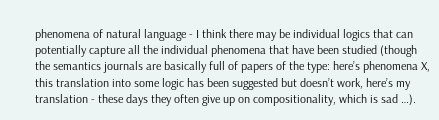phenomena of natural language - I think there may be individual logics that can potentially capture all the individual phenomena that have been studied (though the semantics journals are basically full of papers of the type: here’s phenomena X, this translation into some logic has been suggested but doesn’t work, here’s my translation - these days they often give up on compositionality, which is sad …).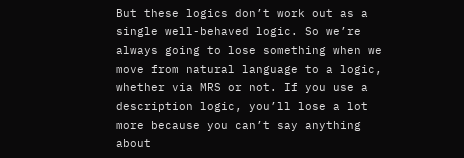But these logics don’t work out as a single well-behaved logic. So we’re always going to lose something when we move from natural language to a logic, whether via MRS or not. If you use a description logic, you’ll lose a lot more because you can’t say anything about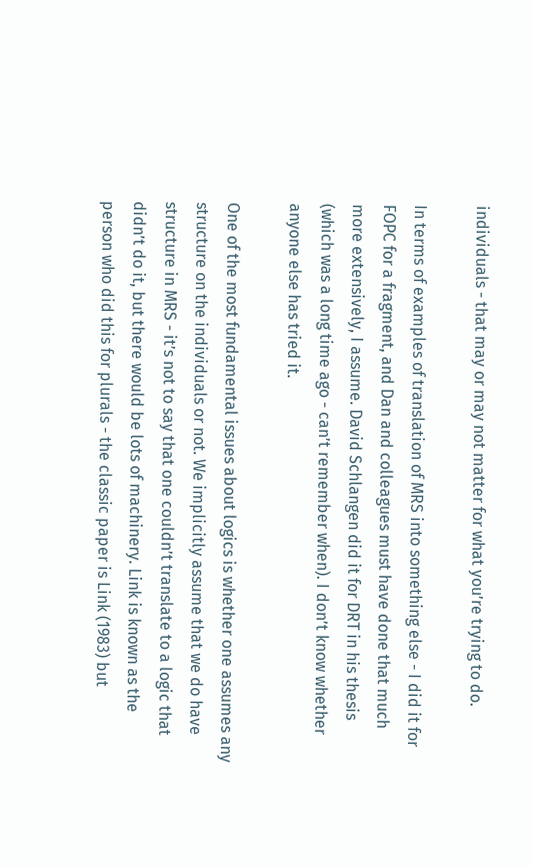individuals - that may or may not matter for what you’re trying to do.

In terms of examples of translation of MRS into something else - I did it for FOPC for a fragment, and Dan and colleagues must have done that much more extensively, I assume. David Schlangen did it for DRT in his thesis (which was a long time ago - can’t remember when). I don’t know whether anyone else has tried it.

One of the most fundamental issues about logics is whether one assumes any structure on the individuals or not. We implicitly assume that we do have structure in MRS - it’s not to say that one couldn’t translate to a logic that didn’t do it, but there would be lots of machinery. Link is known as the person who did this for plurals - the classic paper is Link (1983) but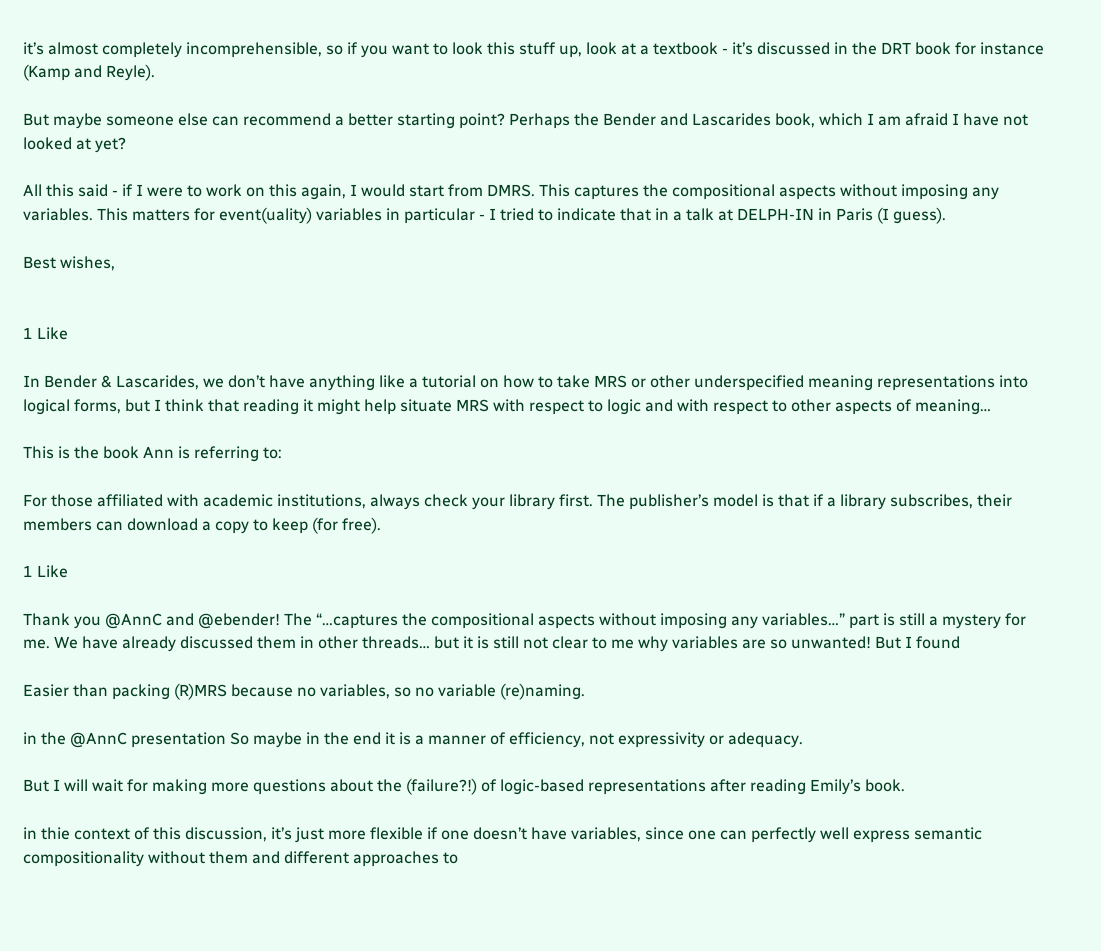it’s almost completely incomprehensible, so if you want to look this stuff up, look at a textbook - it’s discussed in the DRT book for instance (Kamp and Reyle).

But maybe someone else can recommend a better starting point? Perhaps the Bender and Lascarides book, which I am afraid I have not looked at yet?

All this said - if I were to work on this again, I would start from DMRS. This captures the compositional aspects without imposing any variables. This matters for event(uality) variables in particular - I tried to indicate that in a talk at DELPH-IN in Paris (I guess).

Best wishes,


1 Like

In Bender & Lascarides, we don’t have anything like a tutorial on how to take MRS or other underspecified meaning representations into logical forms, but I think that reading it might help situate MRS with respect to logic and with respect to other aspects of meaning…

This is the book Ann is referring to:

For those affiliated with academic institutions, always check your library first. The publisher’s model is that if a library subscribes, their members can download a copy to keep (for free).

1 Like

Thank you @AnnC and @ebender! The “…captures the compositional aspects without imposing any variables…” part is still a mystery for me. We have already discussed them in other threads… but it is still not clear to me why variables are so unwanted! But I found

Easier than packing (R)MRS because no variables, so no variable (re)naming.

in the @AnnC presentation So maybe in the end it is a manner of efficiency, not expressivity or adequacy.

But I will wait for making more questions about the (failure?!) of logic-based representations after reading Emily’s book.

in thie context of this discussion, it’s just more flexible if one doesn’t have variables, since one can perfectly well express semantic compositionality without them and different approaches to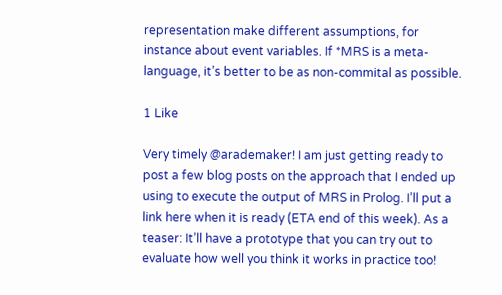representation make different assumptions, for instance about event variables. If *MRS is a meta-language, it’s better to be as non-commital as possible.

1 Like

Very timely @arademaker! I am just getting ready to post a few blog posts on the approach that I ended up using to execute the output of MRS in Prolog. I’ll put a link here when it is ready (ETA end of this week). As a teaser: It’ll have a prototype that you can try out to evaluate how well you think it works in practice too!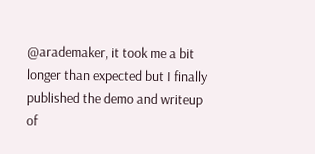@arademaker, it took me a bit longer than expected but I finally published the demo and writeup of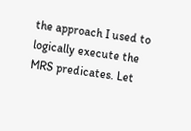the approach I used to logically execute the MRS predicates. Let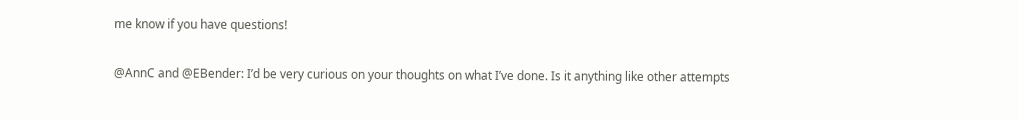me know if you have questions!

@AnnC and @EBender: I’d be very curious on your thoughts on what I’ve done. Is it anything like other attempts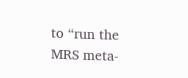to “run the MRS meta-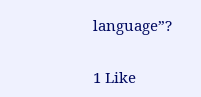language”?

1 Like